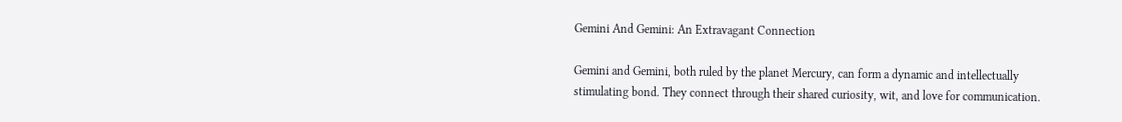Gemini And Gemini: An Extravagant Connection

Gemini and Gemini, both ruled by the planet Mercury, can form a dynamic and intellectually stimulating bond. They connect through their shared curiosity, wit, and love for communication.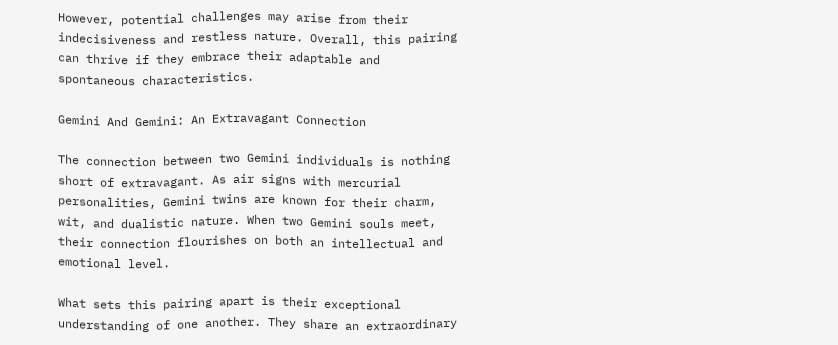However, potential challenges may arise from their indecisiveness and restless nature. Overall, this pairing can thrive if they embrace their adaptable and spontaneous characteristics.

Gemini And Gemini: An Extravagant Connection

The connection between two Gemini individuals is nothing short of extravagant. As air signs with mercurial personalities, Gemini twins are known for their charm, wit, and dualistic nature. When two Gemini souls meet, their connection flourishes on both an intellectual and emotional level.

What sets this pairing apart is their exceptional understanding of one another. They share an extraordinary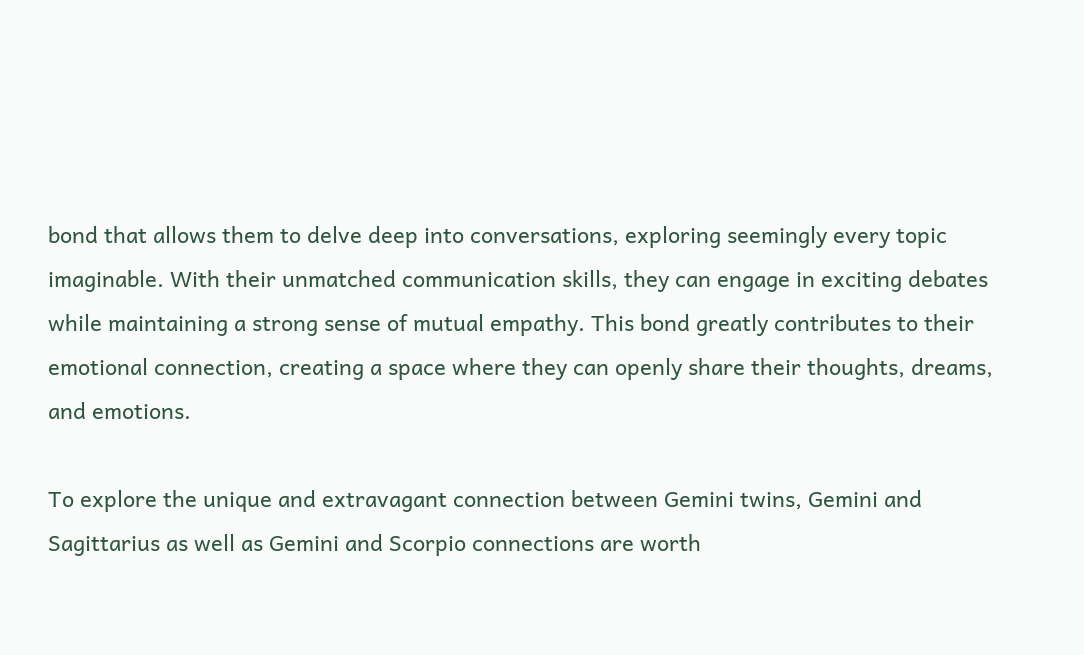bond that allows them to delve deep into conversations, exploring seemingly every topic imaginable. With their unmatched communication skills, they can engage in exciting debates while maintaining a strong sense of mutual empathy. This bond greatly contributes to their emotional connection, creating a space where they can openly share their thoughts, dreams, and emotions.

To explore the unique and extravagant connection between Gemini twins, Gemini and Sagittarius as well as Gemini and Scorpio connections are worth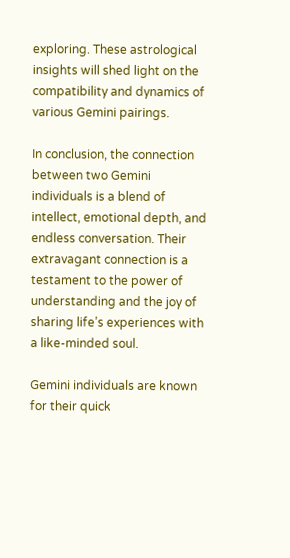exploring. These astrological insights will shed light on the compatibility and dynamics of various Gemini pairings.

In conclusion, the connection between two Gemini individuals is a blend of intellect, emotional depth, and endless conversation. Their extravagant connection is a testament to the power of understanding and the joy of sharing life’s experiences with a like-minded soul.

Gemini individuals are known for their quick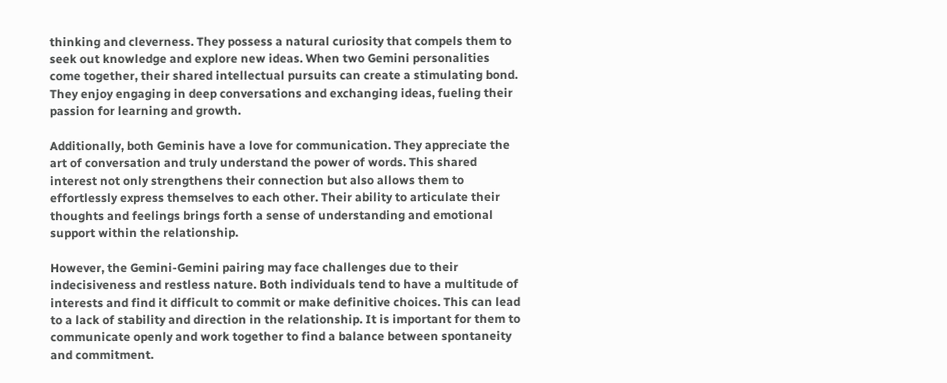thinking and cleverness. They possess a natural curiosity that compels them to seek out knowledge and explore new ideas. When two Gemini personalities come together, their shared intellectual pursuits can create a stimulating bond. They enjoy engaging in deep conversations and exchanging ideas, fueling their passion for learning and growth.

Additionally, both Geminis have a love for communication. They appreciate the art of conversation and truly understand the power of words. This shared interest not only strengthens their connection but also allows them to effortlessly express themselves to each other. Their ability to articulate their thoughts and feelings brings forth a sense of understanding and emotional support within the relationship.

However, the Gemini-Gemini pairing may face challenges due to their indecisiveness and restless nature. Both individuals tend to have a multitude of interests and find it difficult to commit or make definitive choices. This can lead to a lack of stability and direction in the relationship. It is important for them to communicate openly and work together to find a balance between spontaneity and commitment.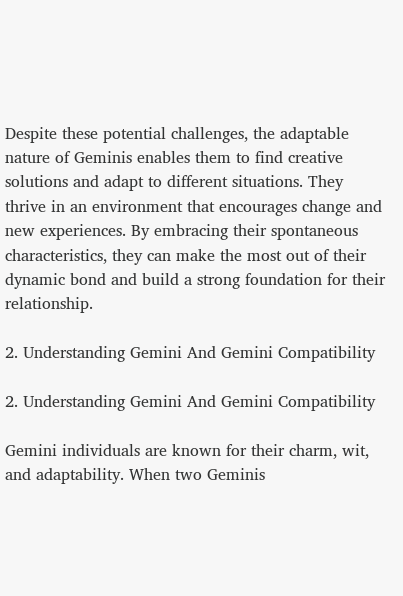Despite these potential challenges, the adaptable nature of Geminis enables them to find creative solutions and adapt to different situations. They thrive in an environment that encourages change and new experiences. By embracing their spontaneous characteristics, they can make the most out of their dynamic bond and build a strong foundation for their relationship.

2. Understanding Gemini And Gemini Compatibility

2. Understanding Gemini And Gemini Compatibility

Gemini individuals are known for their charm, wit, and adaptability. When two Geminis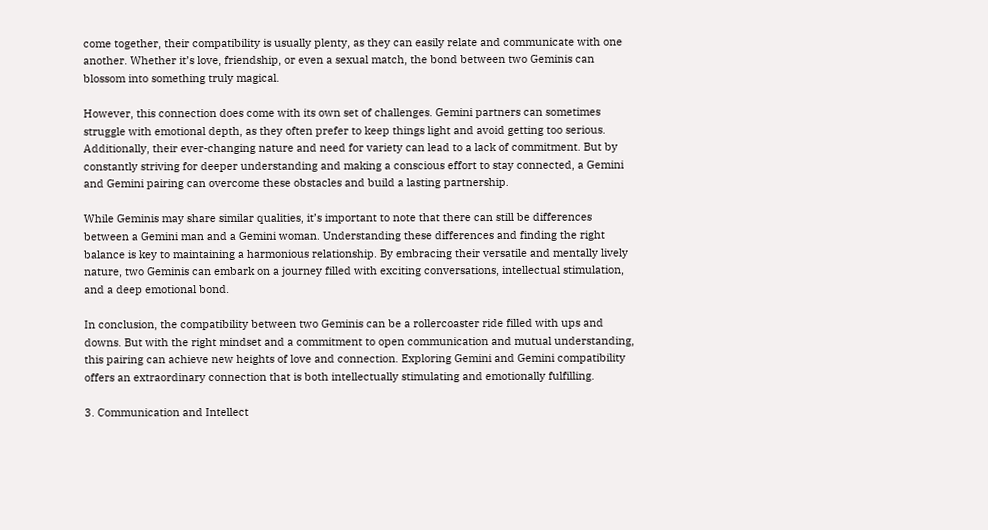come together, their compatibility is usually plenty, as they can easily relate and communicate with one another. Whether it’s love, friendship, or even a sexual match, the bond between two Geminis can blossom into something truly magical.

However, this connection does come with its own set of challenges. Gemini partners can sometimes struggle with emotional depth, as they often prefer to keep things light and avoid getting too serious. Additionally, their ever-changing nature and need for variety can lead to a lack of commitment. But by constantly striving for deeper understanding and making a conscious effort to stay connected, a Gemini and Gemini pairing can overcome these obstacles and build a lasting partnership.

While Geminis may share similar qualities, it’s important to note that there can still be differences between a Gemini man and a Gemini woman. Understanding these differences and finding the right balance is key to maintaining a harmonious relationship. By embracing their versatile and mentally lively nature, two Geminis can embark on a journey filled with exciting conversations, intellectual stimulation, and a deep emotional bond.

In conclusion, the compatibility between two Geminis can be a rollercoaster ride filled with ups and downs. But with the right mindset and a commitment to open communication and mutual understanding, this pairing can achieve new heights of love and connection. Exploring Gemini and Gemini compatibility offers an extraordinary connection that is both intellectually stimulating and emotionally fulfilling.

3. Communication and Intellect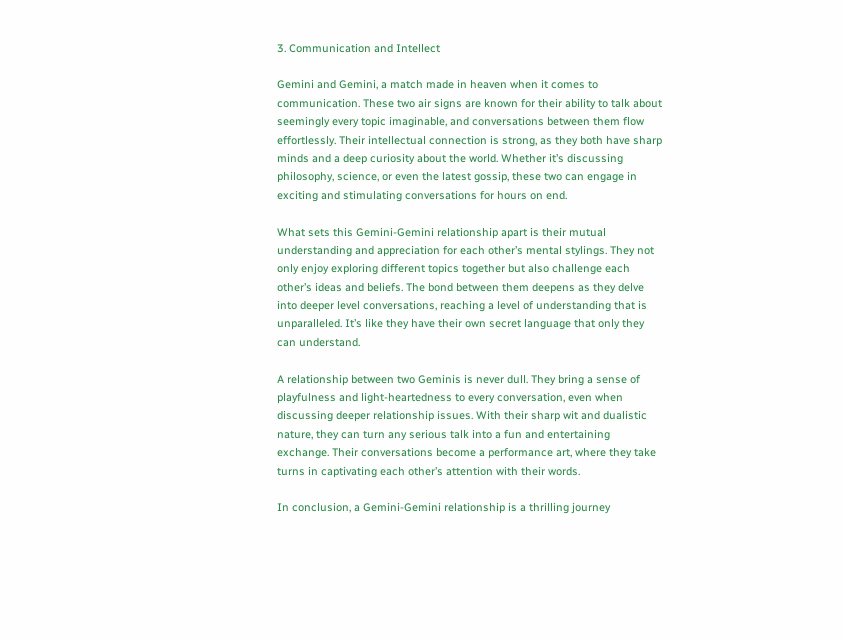3. Communication and Intellect

Gemini and Gemini, a match made in heaven when it comes to communication. These two air signs are known for their ability to talk about seemingly every topic imaginable, and conversations between them flow effortlessly. Their intellectual connection is strong, as they both have sharp minds and a deep curiosity about the world. Whether it’s discussing philosophy, science, or even the latest gossip, these two can engage in exciting and stimulating conversations for hours on end.

What sets this Gemini-Gemini relationship apart is their mutual understanding and appreciation for each other’s mental stylings. They not only enjoy exploring different topics together but also challenge each other’s ideas and beliefs. The bond between them deepens as they delve into deeper level conversations, reaching a level of understanding that is unparalleled. It’s like they have their own secret language that only they can understand.

A relationship between two Geminis is never dull. They bring a sense of playfulness and light-heartedness to every conversation, even when discussing deeper relationship issues. With their sharp wit and dualistic nature, they can turn any serious talk into a fun and entertaining exchange. Their conversations become a performance art, where they take turns in captivating each other’s attention with their words.

In conclusion, a Gemini-Gemini relationship is a thrilling journey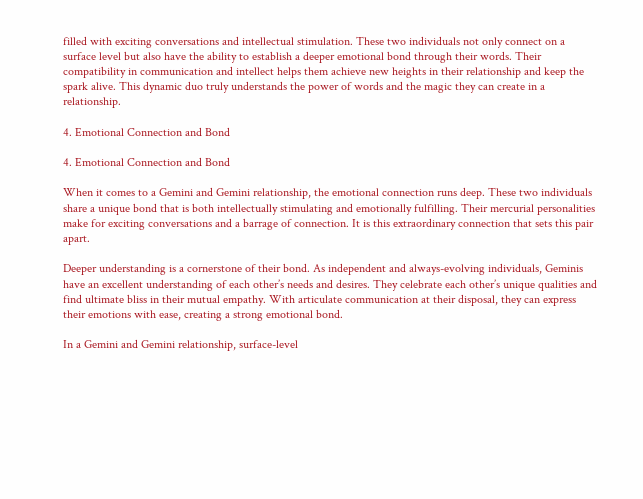filled with exciting conversations and intellectual stimulation. These two individuals not only connect on a surface level but also have the ability to establish a deeper emotional bond through their words. Their compatibility in communication and intellect helps them achieve new heights in their relationship and keep the spark alive. This dynamic duo truly understands the power of words and the magic they can create in a relationship.

4. Emotional Connection and Bond

4. Emotional Connection and Bond

When it comes to a Gemini and Gemini relationship, the emotional connection runs deep. These two individuals share a unique bond that is both intellectually stimulating and emotionally fulfilling. Their mercurial personalities make for exciting conversations and a barrage of connection. It is this extraordinary connection that sets this pair apart.

Deeper understanding is a cornerstone of their bond. As independent and always-evolving individuals, Geminis have an excellent understanding of each other’s needs and desires. They celebrate each other’s unique qualities and find ultimate bliss in their mutual empathy. With articulate communication at their disposal, they can express their emotions with ease, creating a strong emotional bond.

In a Gemini and Gemini relationship, surface-level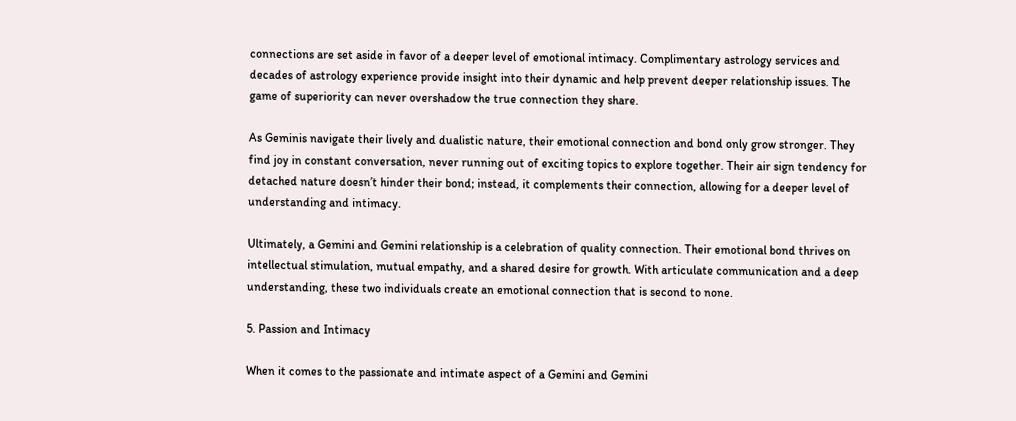connections are set aside in favor of a deeper level of emotional intimacy. Complimentary astrology services and decades of astrology experience provide insight into their dynamic and help prevent deeper relationship issues. The game of superiority can never overshadow the true connection they share.

As Geminis navigate their lively and dualistic nature, their emotional connection and bond only grow stronger. They find joy in constant conversation, never running out of exciting topics to explore together. Their air sign tendency for detached nature doesn’t hinder their bond; instead, it complements their connection, allowing for a deeper level of understanding and intimacy.

Ultimately, a Gemini and Gemini relationship is a celebration of quality connection. Their emotional bond thrives on intellectual stimulation, mutual empathy, and a shared desire for growth. With articulate communication and a deep understanding, these two individuals create an emotional connection that is second to none.

5. Passion and Intimacy

When it comes to the passionate and intimate aspect of a Gemini and Gemini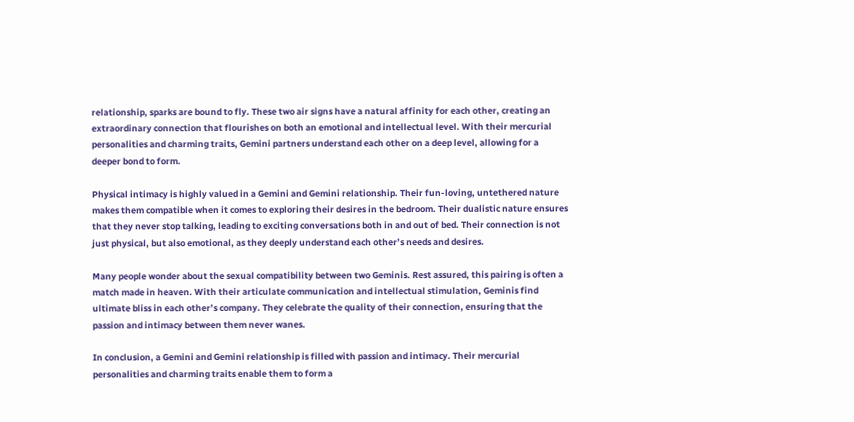relationship, sparks are bound to fly. These two air signs have a natural affinity for each other, creating an extraordinary connection that flourishes on both an emotional and intellectual level. With their mercurial personalities and charming traits, Gemini partners understand each other on a deep level, allowing for a deeper bond to form.

Physical intimacy is highly valued in a Gemini and Gemini relationship. Their fun-loving, untethered nature makes them compatible when it comes to exploring their desires in the bedroom. Their dualistic nature ensures that they never stop talking, leading to exciting conversations both in and out of bed. Their connection is not just physical, but also emotional, as they deeply understand each other’s needs and desires.

Many people wonder about the sexual compatibility between two Geminis. Rest assured, this pairing is often a match made in heaven. With their articulate communication and intellectual stimulation, Geminis find ultimate bliss in each other’s company. They celebrate the quality of their connection, ensuring that the passion and intimacy between them never wanes.

In conclusion, a Gemini and Gemini relationship is filled with passion and intimacy. Their mercurial personalities and charming traits enable them to form a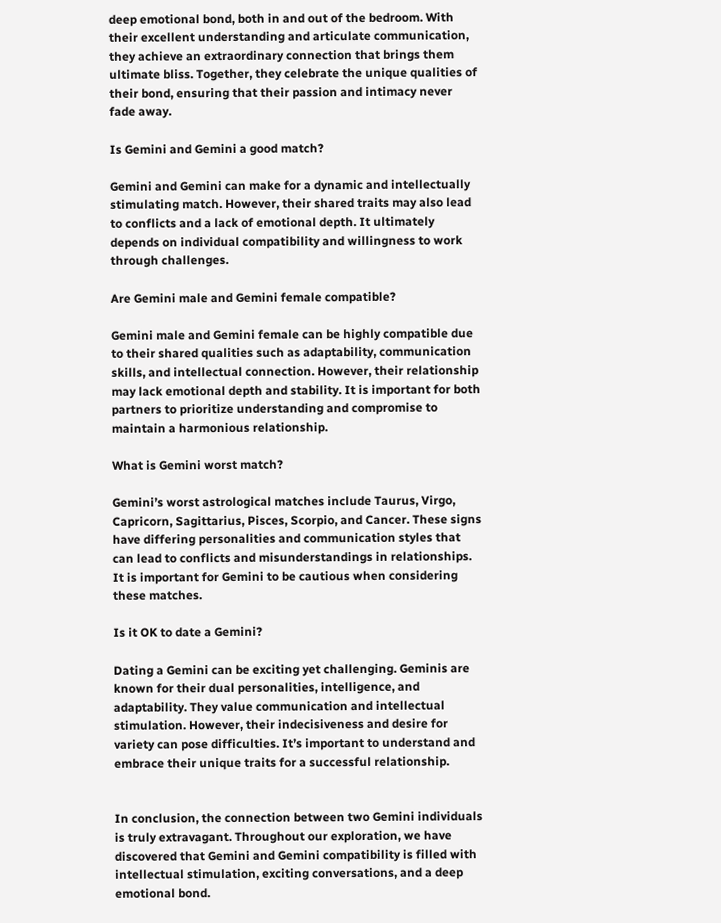deep emotional bond, both in and out of the bedroom. With their excellent understanding and articulate communication, they achieve an extraordinary connection that brings them ultimate bliss. Together, they celebrate the unique qualities of their bond, ensuring that their passion and intimacy never fade away.

Is Gemini and Gemini a good match?

Gemini and Gemini can make for a dynamic and intellectually stimulating match. However, their shared traits may also lead to conflicts and a lack of emotional depth. It ultimately depends on individual compatibility and willingness to work through challenges.

Are Gemini male and Gemini female compatible?

Gemini male and Gemini female can be highly compatible due to their shared qualities such as adaptability, communication skills, and intellectual connection. However, their relationship may lack emotional depth and stability. It is important for both partners to prioritize understanding and compromise to maintain a harmonious relationship.

What is Gemini worst match?

Gemini’s worst astrological matches include Taurus, Virgo, Capricorn, Sagittarius, Pisces, Scorpio, and Cancer. These signs have differing personalities and communication styles that can lead to conflicts and misunderstandings in relationships. It is important for Gemini to be cautious when considering these matches.

Is it OK to date a Gemini?

Dating a Gemini can be exciting yet challenging. Geminis are known for their dual personalities, intelligence, and adaptability. They value communication and intellectual stimulation. However, their indecisiveness and desire for variety can pose difficulties. It’s important to understand and embrace their unique traits for a successful relationship.


In conclusion, the connection between two Gemini individuals is truly extravagant. Throughout our exploration, we have discovered that Gemini and Gemini compatibility is filled with intellectual stimulation, exciting conversations, and a deep emotional bond.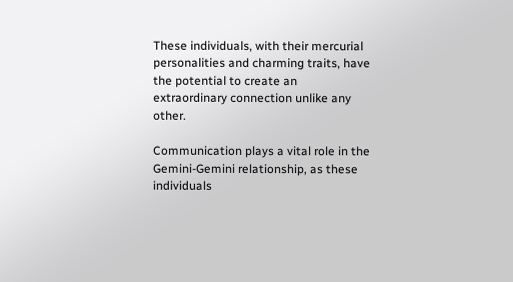These individuals, with their mercurial personalities and charming traits, have the potential to create an extraordinary connection unlike any other.

Communication plays a vital role in the Gemini-Gemini relationship, as these individuals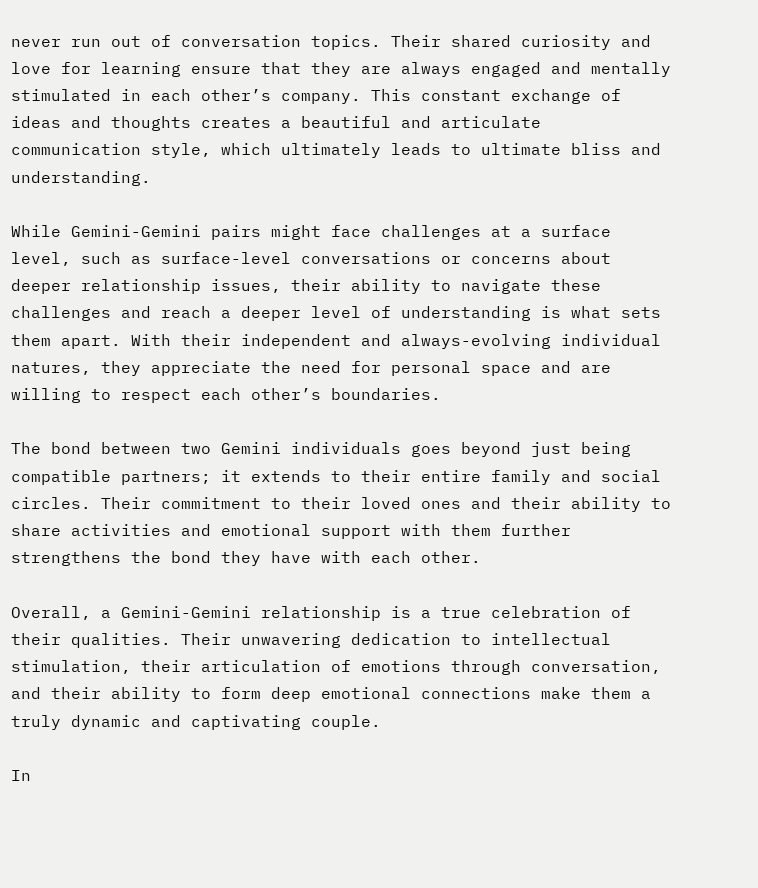never run out of conversation topics. Their shared curiosity and love for learning ensure that they are always engaged and mentally stimulated in each other’s company. This constant exchange of ideas and thoughts creates a beautiful and articulate communication style, which ultimately leads to ultimate bliss and understanding.

While Gemini-Gemini pairs might face challenges at a surface level, such as surface-level conversations or concerns about deeper relationship issues, their ability to navigate these challenges and reach a deeper level of understanding is what sets them apart. With their independent and always-evolving individual natures, they appreciate the need for personal space and are willing to respect each other’s boundaries.

The bond between two Gemini individuals goes beyond just being compatible partners; it extends to their entire family and social circles. Their commitment to their loved ones and their ability to share activities and emotional support with them further strengthens the bond they have with each other.

Overall, a Gemini-Gemini relationship is a true celebration of their qualities. Their unwavering dedication to intellectual stimulation, their articulation of emotions through conversation, and their ability to form deep emotional connections make them a truly dynamic and captivating couple.

In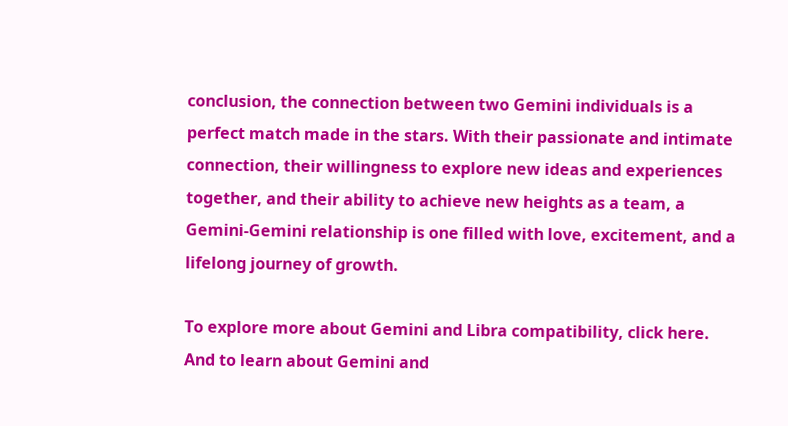conclusion, the connection between two Gemini individuals is a perfect match made in the stars. With their passionate and intimate connection, their willingness to explore new ideas and experiences together, and their ability to achieve new heights as a team, a Gemini-Gemini relationship is one filled with love, excitement, and a lifelong journey of growth.

To explore more about Gemini and Libra compatibility, click here. And to learn about Gemini and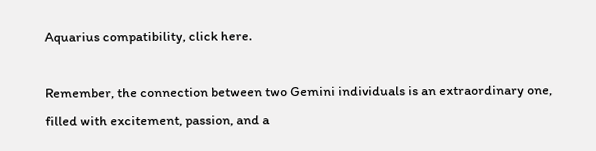Aquarius compatibility, click here.

Remember, the connection between two Gemini individuals is an extraordinary one, filled with excitement, passion, and a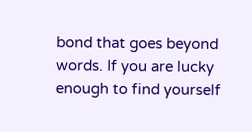bond that goes beyond words. If you are lucky enough to find yourself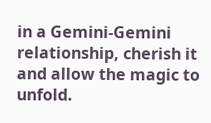in a Gemini-Gemini relationship, cherish it and allow the magic to unfold.